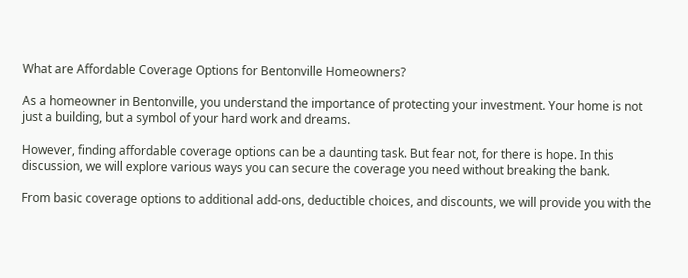What are Affordable Coverage Options for Bentonville Homeowners?

As a homeowner in Bentonville, you understand the importance of protecting your investment. Your home is not just a building, but a symbol of your hard work and dreams.

However, finding affordable coverage options can be a daunting task. But fear not, for there is hope. In this discussion, we will explore various ways you can secure the coverage you need without breaking the bank.

From basic coverage options to additional add-ons, deductible choices, and discounts, we will provide you with the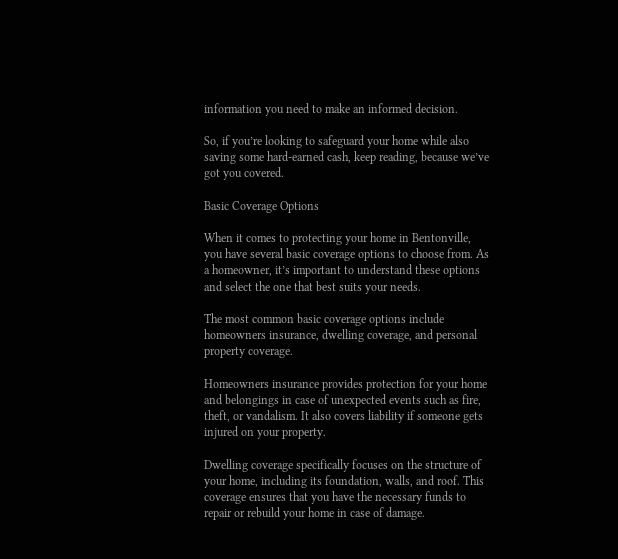information you need to make an informed decision.

So, if you’re looking to safeguard your home while also saving some hard-earned cash, keep reading, because we’ve got you covered.

Basic Coverage Options

When it comes to protecting your home in Bentonville, you have several basic coverage options to choose from. As a homeowner, it’s important to understand these options and select the one that best suits your needs.

The most common basic coverage options include homeowners insurance, dwelling coverage, and personal property coverage.

Homeowners insurance provides protection for your home and belongings in case of unexpected events such as fire, theft, or vandalism. It also covers liability if someone gets injured on your property.

Dwelling coverage specifically focuses on the structure of your home, including its foundation, walls, and roof. This coverage ensures that you have the necessary funds to repair or rebuild your home in case of damage.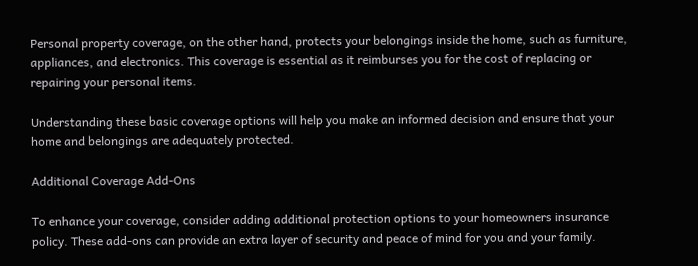Personal property coverage, on the other hand, protects your belongings inside the home, such as furniture, appliances, and electronics. This coverage is essential as it reimburses you for the cost of replacing or repairing your personal items.

Understanding these basic coverage options will help you make an informed decision and ensure that your home and belongings are adequately protected.

Additional Coverage Add-Ons

To enhance your coverage, consider adding additional protection options to your homeowners insurance policy. These add-ons can provide an extra layer of security and peace of mind for you and your family.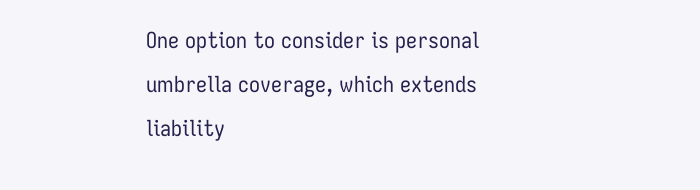One option to consider is personal umbrella coverage, which extends liability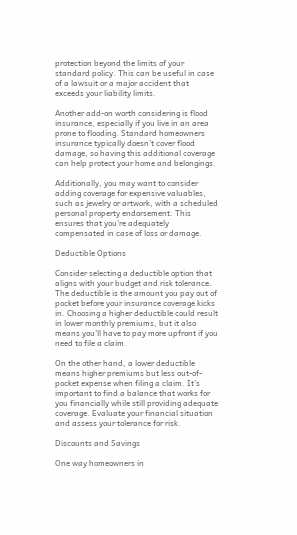protection beyond the limits of your standard policy. This can be useful in case of a lawsuit or a major accident that exceeds your liability limits.

Another add-on worth considering is flood insurance, especially if you live in an area prone to flooding. Standard homeowners insurance typically doesn’t cover flood damage, so having this additional coverage can help protect your home and belongings.

Additionally, you may want to consider adding coverage for expensive valuables, such as jewelry or artwork, with a scheduled personal property endorsement. This ensures that you’re adequately compensated in case of loss or damage.

Deductible Options

Consider selecting a deductible option that aligns with your budget and risk tolerance. The deductible is the amount you pay out of pocket before your insurance coverage kicks in. Choosing a higher deductible could result in lower monthly premiums, but it also means you’ll have to pay more upfront if you need to file a claim.

On the other hand, a lower deductible means higher premiums but less out-of-pocket expense when filing a claim. It’s important to find a balance that works for you financially while still providing adequate coverage. Evaluate your financial situation and assess your tolerance for risk.

Discounts and Savings

One way homeowners in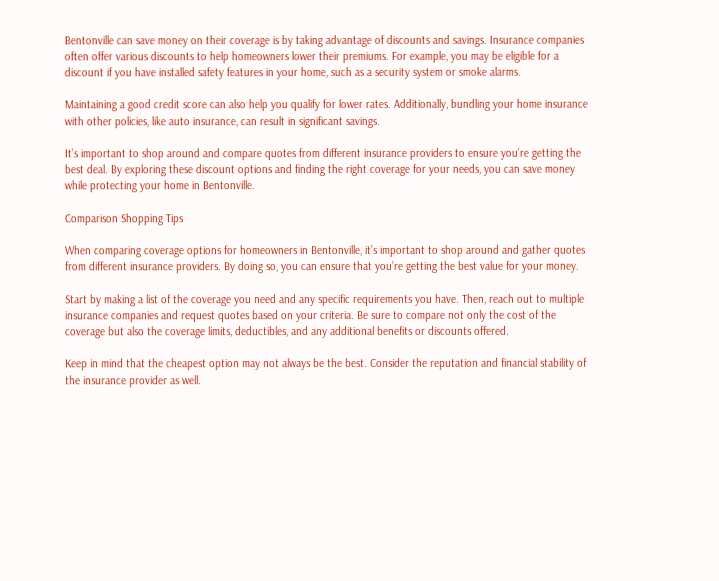Bentonville can save money on their coverage is by taking advantage of discounts and savings. Insurance companies often offer various discounts to help homeowners lower their premiums. For example, you may be eligible for a discount if you have installed safety features in your home, such as a security system or smoke alarms.

Maintaining a good credit score can also help you qualify for lower rates. Additionally, bundling your home insurance with other policies, like auto insurance, can result in significant savings.

It’s important to shop around and compare quotes from different insurance providers to ensure you’re getting the best deal. By exploring these discount options and finding the right coverage for your needs, you can save money while protecting your home in Bentonville.

Comparison Shopping Tips

When comparing coverage options for homeowners in Bentonville, it’s important to shop around and gather quotes from different insurance providers. By doing so, you can ensure that you’re getting the best value for your money.

Start by making a list of the coverage you need and any specific requirements you have. Then, reach out to multiple insurance companies and request quotes based on your criteria. Be sure to compare not only the cost of the coverage but also the coverage limits, deductibles, and any additional benefits or discounts offered.

Keep in mind that the cheapest option may not always be the best. Consider the reputation and financial stability of the insurance provider as well.